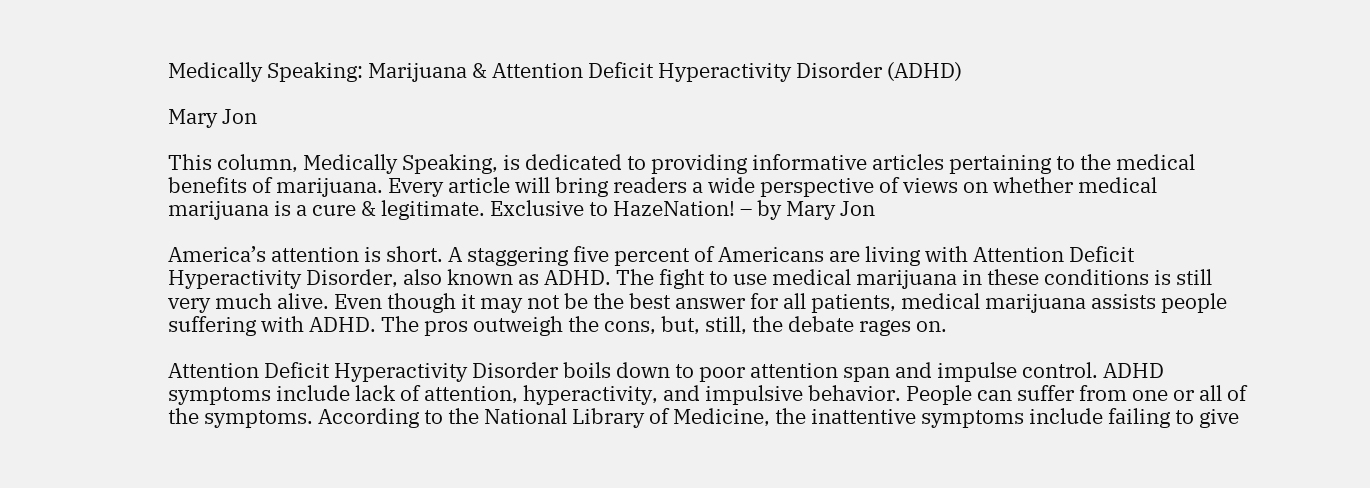Medically Speaking: Marijuana & Attention Deficit Hyperactivity Disorder (ADHD)

Mary Jon

This column, Medically Speaking, is dedicated to providing informative articles pertaining to the medical benefits of marijuana. Every article will bring readers a wide perspective of views on whether medical marijuana is a cure & legitimate. Exclusive to HazeNation! – by Mary Jon

America’s attention is short. A staggering five percent of Americans are living with Attention Deficit Hyperactivity Disorder, also known as ADHD. The fight to use medical marijuana in these conditions is still very much alive. Even though it may not be the best answer for all patients, medical marijuana assists people suffering with ADHD. The pros outweigh the cons, but, still, the debate rages on.

Attention Deficit Hyperactivity Disorder boils down to poor attention span and impulse control. ADHD symptoms include lack of attention, hyperactivity, and impulsive behavior. People can suffer from one or all of the symptoms. According to the National Library of Medicine, the inattentive symptoms include failing to give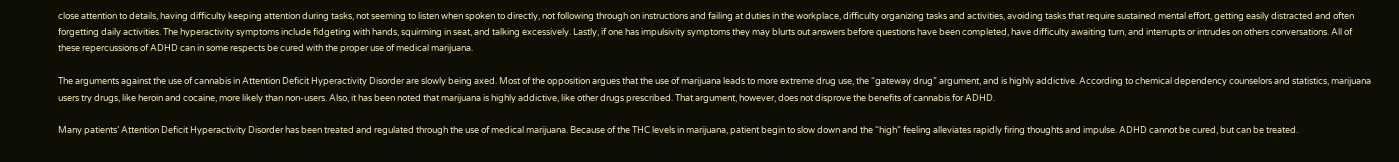close attention to details, having difficulty keeping attention during tasks, not seeming to listen when spoken to directly, not following through on instructions and failing at duties in the workplace, difficulty organizing tasks and activities, avoiding tasks that require sustained mental effort, getting easily distracted and often forgetting daily activities. The hyperactivity symptoms include fidgeting with hands, squirming in seat, and talking excessively. Lastly, if one has impulsivity symptoms they may blurts out answers before questions have been completed, have difficulty awaiting turn, and interrupts or intrudes on others conversations. All of these repercussions of ADHD can in some respects be cured with the proper use of medical marijuana.

The arguments against the use of cannabis in Attention Deficit Hyperactivity Disorder are slowly being axed. Most of the opposition argues that the use of marijuana leads to more extreme drug use, the “gateway drug” argument, and is highly addictive. According to chemical dependency counselors and statistics, marijuana users try drugs, like heroin and cocaine, more likely than non-users. Also, it has been noted that marijuana is highly addictive, like other drugs prescribed. That argument, however, does not disprove the benefits of cannabis for ADHD.

Many patients’ Attention Deficit Hyperactivity Disorder has been treated and regulated through the use of medical marijuana. Because of the THC levels in marijuana, patient begin to slow down and the “high” feeling alleviates rapidly firing thoughts and impulse. ADHD cannot be cured, but can be treated.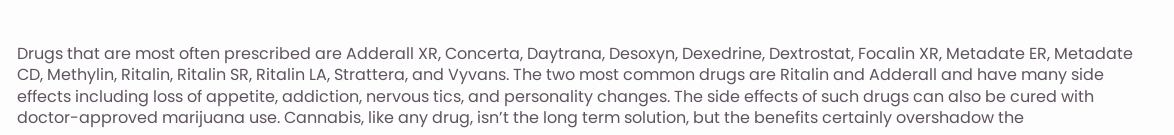Drugs that are most often prescribed are Adderall XR, Concerta, Daytrana, Desoxyn, Dexedrine, Dextrostat, Focalin XR, Metadate ER, Metadate CD, Methylin, Ritalin, Ritalin SR, Ritalin LA, Strattera, and Vyvans. The two most common drugs are Ritalin and Adderall and have many side effects including loss of appetite, addiction, nervous tics, and personality changes. The side effects of such drugs can also be cured with doctor-approved marijuana use. Cannabis, like any drug, isn’t the long term solution, but the benefits certainly overshadow the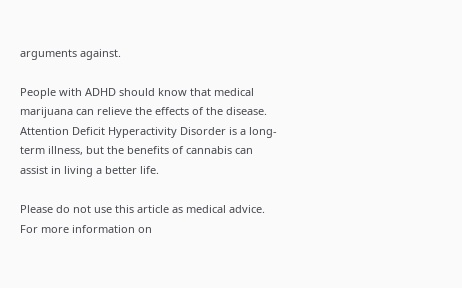arguments against.

People with ADHD should know that medical marijuana can relieve the effects of the disease. Attention Deficit Hyperactivity Disorder is a long-term illness, but the benefits of cannabis can assist in living a better life.

Please do not use this article as medical advice. For more information on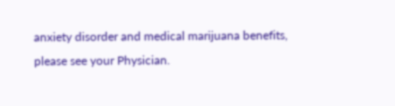anxiety disorder and medical marijuana benefits, please see your Physician.